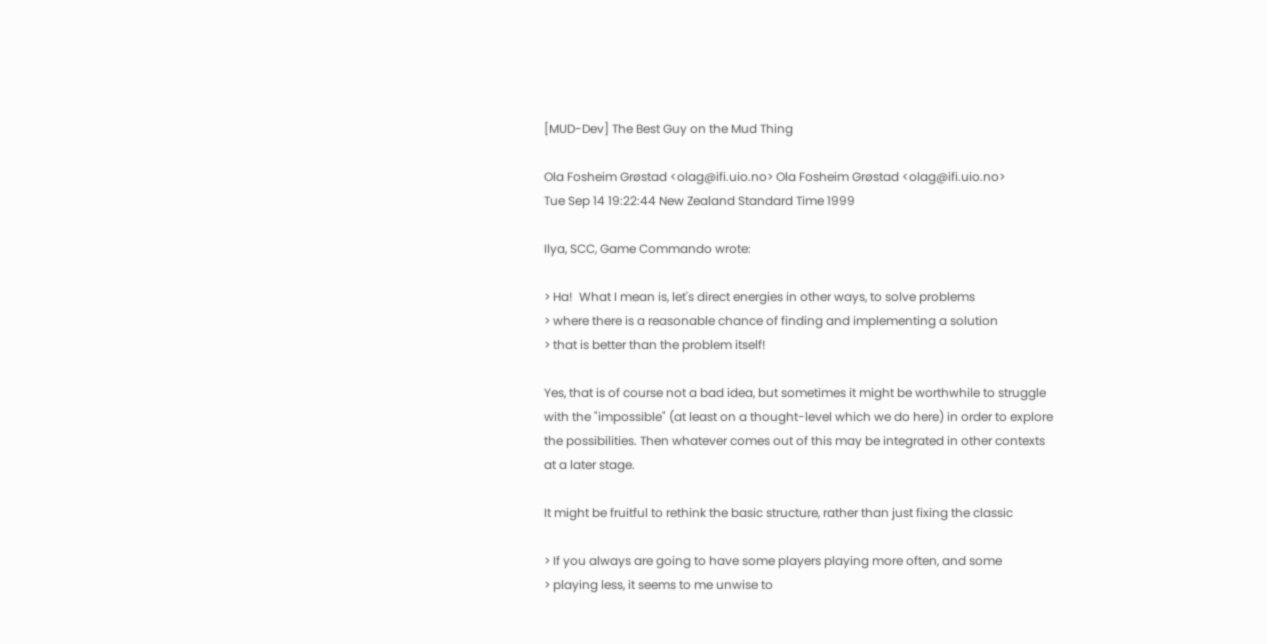[MUD-Dev] The Best Guy on the Mud Thing

Ola Fosheim Grøstad <olag@ifi.uio.no> Ola Fosheim Grøstad <olag@ifi.uio.no>
Tue Sep 14 19:22:44 New Zealand Standard Time 1999

Ilya, SCC, Game Commando wrote:

> Ha!  What I mean is, let's direct energies in other ways, to solve problems
> where there is a reasonable chance of finding and implementing a solution
> that is better than the problem itself!

Yes, that is of course not a bad idea, but sometimes it might be worthwhile to struggle
with the "impossible" (at least on a thought-level which we do here) in order to explore
the possibilities. Then whatever comes out of this may be integrated in other contexts
at a later stage.

It might be fruitful to rethink the basic structure, rather than just fixing the classic

> If you always are going to have some players playing more often, and some
> playing less, it seems to me unwise to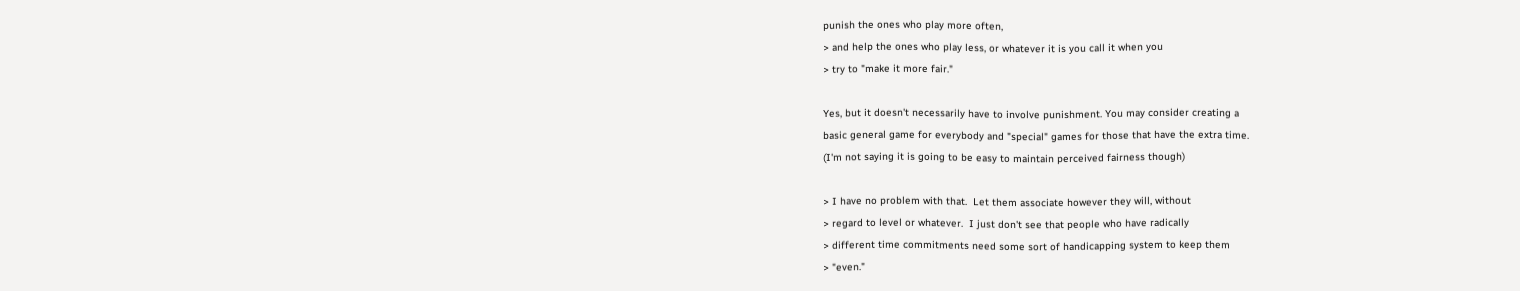punish the ones who play more often,
> and help the ones who play less, or whatever it is you call it when you
> try to "make it more fair."

Yes, but it doesn't necessarily have to involve punishment. You may consider creating a
basic general game for everybody and "special" games for those that have the extra time.
(I'm not saying it is going to be easy to maintain perceived fairness though)

> I have no problem with that.  Let them associate however they will, without
> regard to level or whatever.  I just don't see that people who have radically
> different time commitments need some sort of handicapping system to keep them
> "even."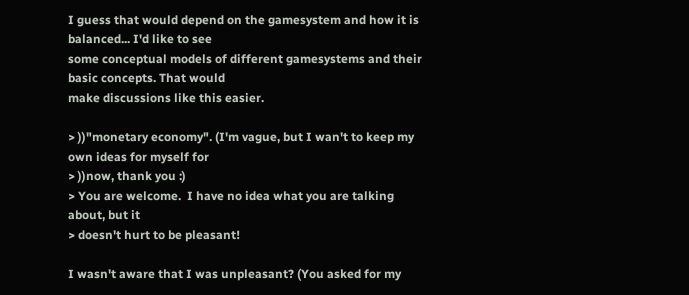I guess that would depend on the gamesystem and how it is balanced... I'd like to see
some conceptual models of different gamesystems and their basic concepts. That would
make discussions like this easier.

> ))"monetary economy". (I'm vague, but I wan't to keep my own ideas for myself for
> ))now, thank you :)
> You are welcome.  I have no idea what you are talking about, but it
> doesn't hurt to be pleasant!

I wasn't aware that I was unpleasant? (You asked for my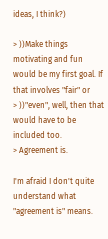ideas, I think?)

> ))Make things motivating and fun would be my first goal. If that involves "fair" or
> ))"even", well, then that would have to be included too.
> Agreement is.

I'm afraid I don't quite understand what "agreement is" means.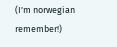(I'm norwegian remember!)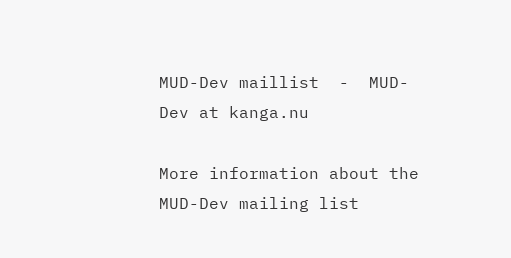MUD-Dev maillist  -  MUD-Dev at kanga.nu

More information about the MUD-Dev mailing list